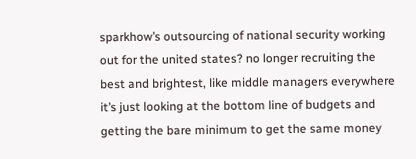sparkhow’s outsourcing of national security working out for the united states? no longer recruiting the best and brightest, like middle managers everywhere it’s just looking at the bottom line of budgets and getting the bare minimum to get the same money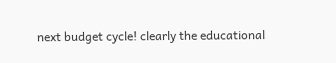next budget cycle! clearly the educational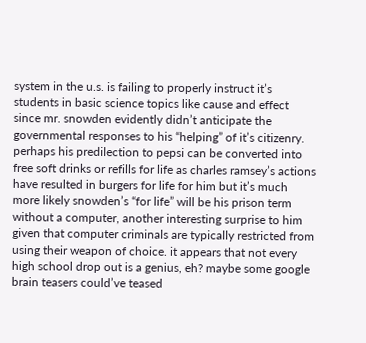system in the u.s. is failing to properly instruct it’s students in basic science topics like cause and effect since mr. snowden evidently didn’t anticipate the governmental responses to his “helping” of it’s citizenry. perhaps his predilection to pepsi can be converted into free soft drinks or refills for life as charles ramsey’s actions have resulted in burgers for life for him but it’s much more likely snowden’s “for life” will be his prison term without a computer, another interesting surprise to him given that computer criminals are typically restricted from using their weapon of choice. it appears that not every high school drop out is a genius, eh? maybe some google brain teasers could’ve teased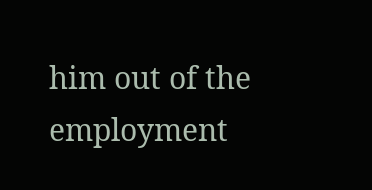him out of the employment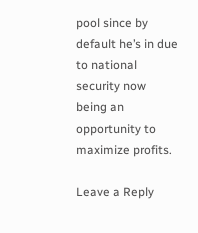pool since by default he’s in due to national security now being an opportunity to maximize profits.

Leave a Reply